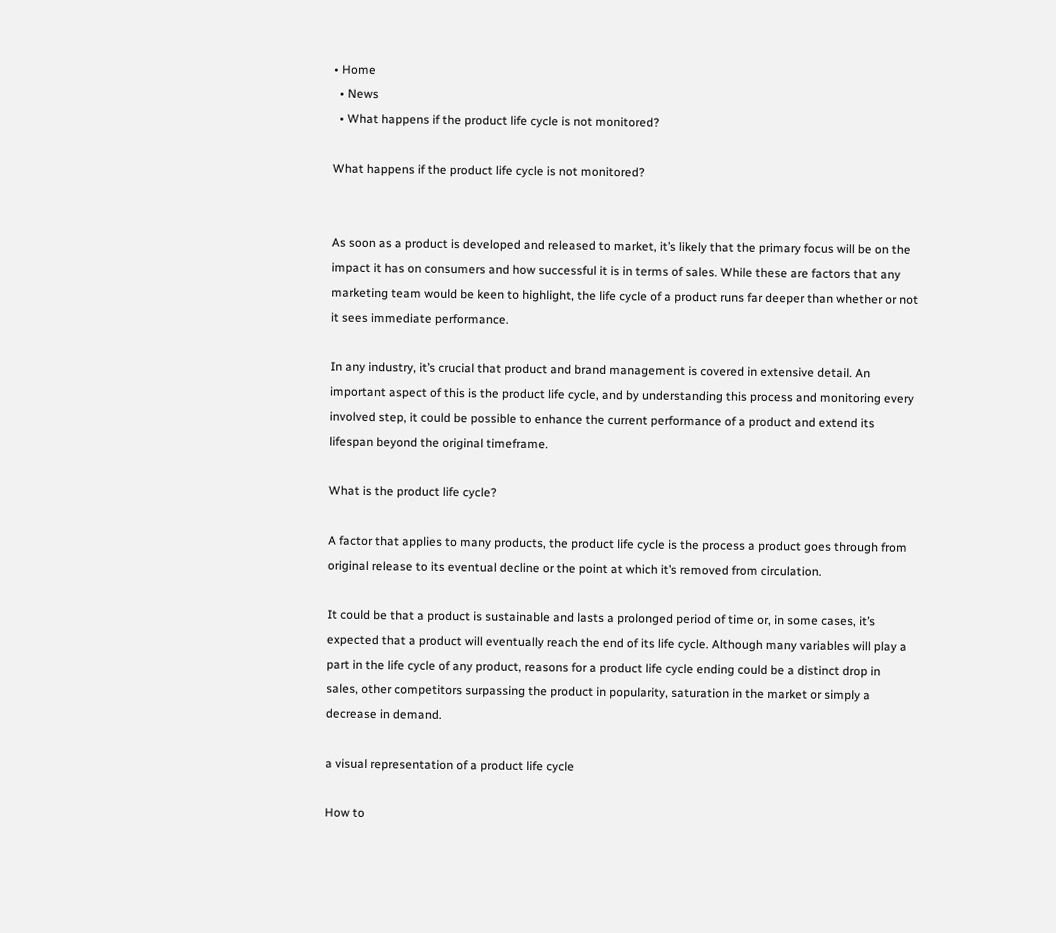• Home
  • News
  • What happens if the product life cycle is not monitored?

What happens if the product life cycle is not monitored?


As soon as a product is developed and released to market, it’s likely that the primary focus will be on the impact it has on consumers and how successful it is in terms of sales. While these are factors that any marketing team would be keen to highlight, the life cycle of a product runs far deeper than whether or not it sees immediate performance.

In any industry, it’s crucial that product and brand management is covered in extensive detail. An important aspect of this is the product life cycle, and by understanding this process and monitoring every involved step, it could be possible to enhance the current performance of a product and extend its lifespan beyond the original timeframe.

What is the product life cycle?

A factor that applies to many products, the product life cycle is the process a product goes through from original release to its eventual decline or the point at which it’s removed from circulation.

It could be that a product is sustainable and lasts a prolonged period of time or, in some cases, it’s expected that a product will eventually reach the end of its life cycle. Although many variables will play a part in the life cycle of any product, reasons for a product life cycle ending could be a distinct drop in sales, other competitors surpassing the product in popularity, saturation in the market or simply a decrease in demand.

a visual representation of a product life cycle

How to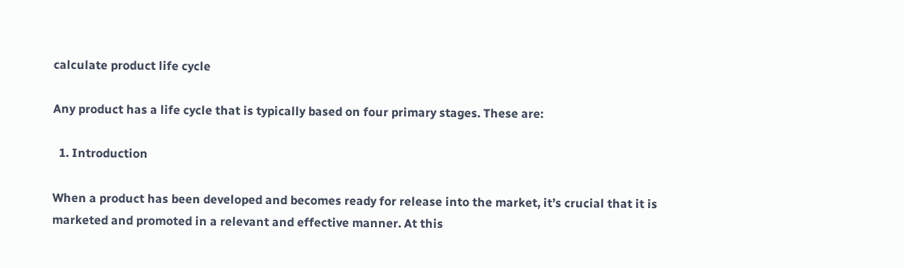calculate product life cycle

Any product has a life cycle that is typically based on four primary stages. These are:

  1. Introduction

When a product has been developed and becomes ready for release into the market, it’s crucial that it is marketed and promoted in a relevant and effective manner. At this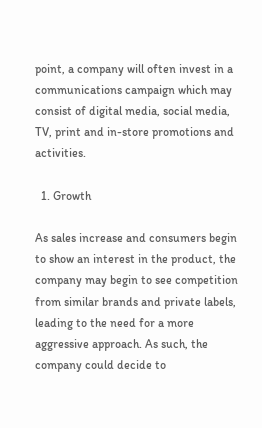point, a company will often invest in a communications campaign which may consist of digital media, social media, TV, print and in-store promotions and activities.

  1. Growth

As sales increase and consumers begin to show an interest in the product, the company may begin to see competition from similar brands and private labels, leading to the need for a more aggressive approach. As such, the company could decide to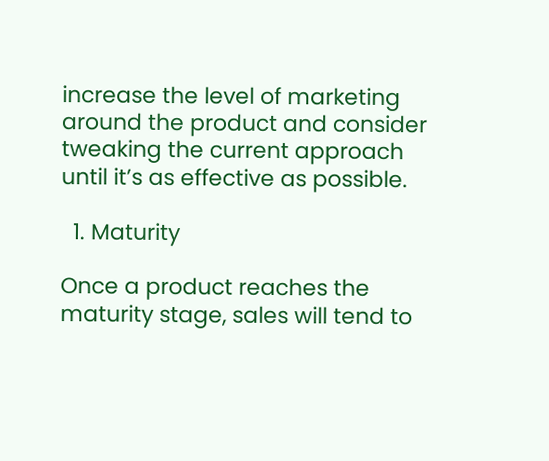increase the level of marketing around the product and consider tweaking the current approach until it’s as effective as possible.

  1. Maturity

Once a product reaches the maturity stage, sales will tend to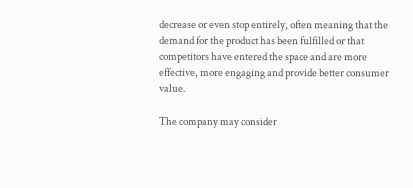decrease or even stop entirely, often meaning that the demand for the product has been fulfilled or that competitors have entered the space and are more effective, more engaging and provide better consumer value.

The company may consider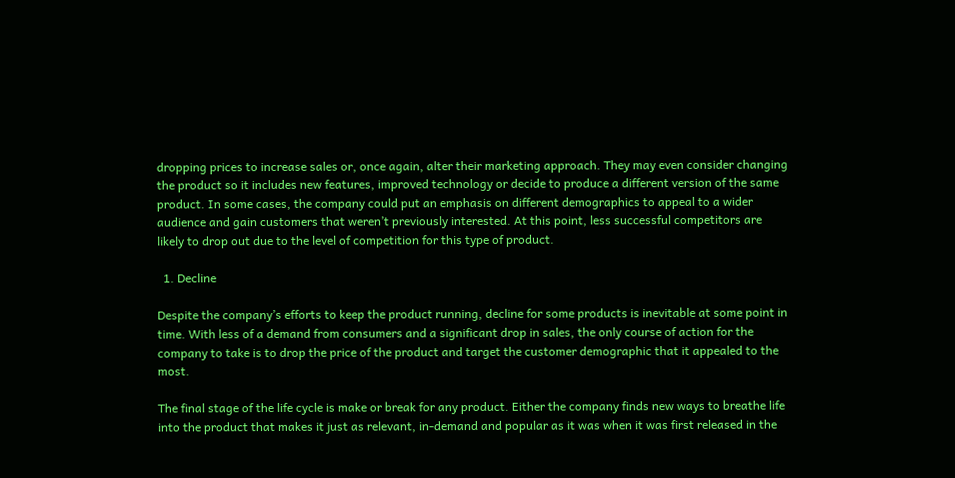dropping prices to increase sales or, once again, alter their marketing approach. They may even consider changing the product so it includes new features, improved technology or decide to produce a different version of the same product. In some cases, the company could put an emphasis on different demographics to appeal to a wider audience and gain customers that weren’t previously interested. At this point, less successful competitors are likely to drop out due to the level of competition for this type of product.

  1. Decline

Despite the company’s efforts to keep the product running, decline for some products is inevitable at some point in time. With less of a demand from consumers and a significant drop in sales, the only course of action for the company to take is to drop the price of the product and target the customer demographic that it appealed to the most.

The final stage of the life cycle is make or break for any product. Either the company finds new ways to breathe life into the product that makes it just as relevant, in-demand and popular as it was when it was first released in the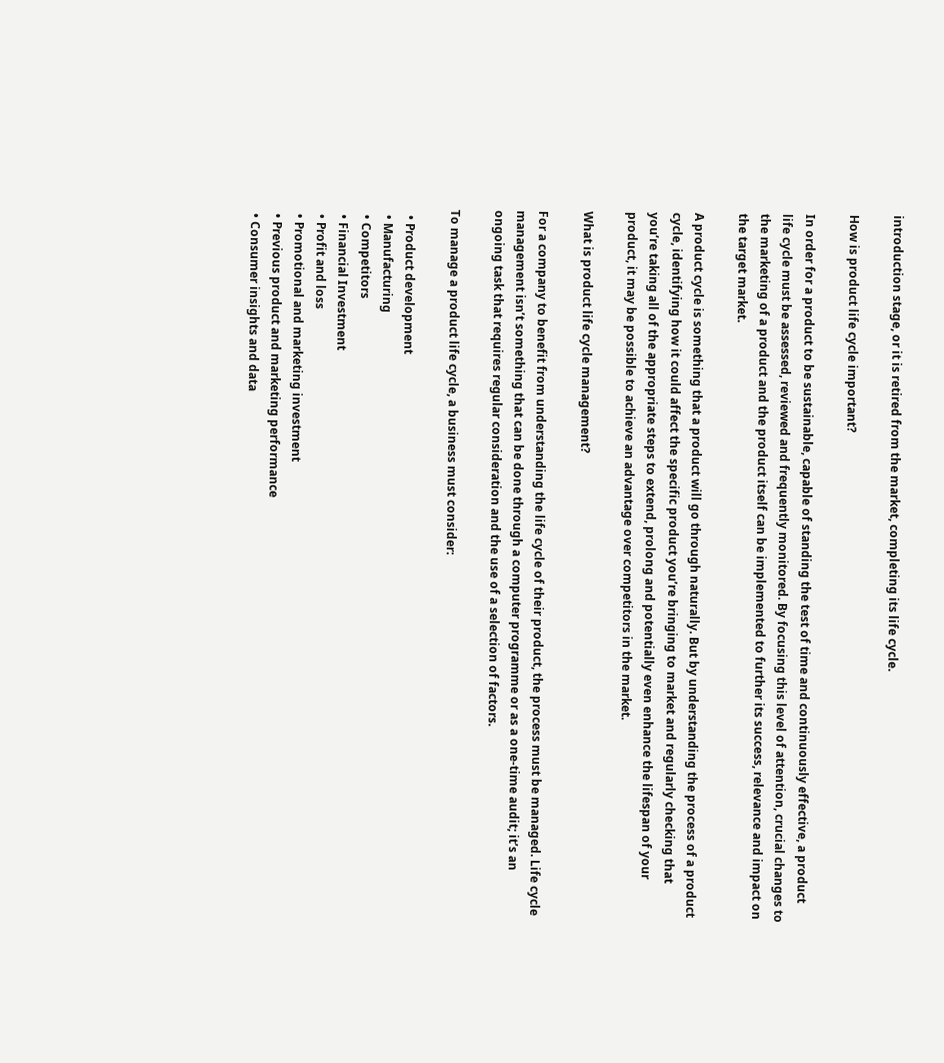introduction stage, or it is retired from the market, completing its life cycle.

How is product life cycle important?

In order for a product to be sustainable, capable of standing the test of time and continuously effective, a product life cycle must be assessed, reviewed and frequently monitored. By focusing this level of attention, crucial changes to the marketing of a product and the product itself can be implemented to further its success, relevance and impact on the target market.

A product cycle is something that a product will go through naturally. But by understanding the process of a product cycle, identifying how it could affect the specific product you’re bringing to market and regularly checking that you’re taking all of the appropriate steps to extend, prolong and potentially even enhance the lifespan of your product, it may be possible to achieve an advantage over competitors in the market.

What is product life cycle management?

For a company to benefit from understanding the life cycle of their product, the process must be managed. Life cycle management isn’t something that can be done through a computer programme or as a one-time audit; it’s an ongoing task that requires regular consideration and the use of a selection of factors.

To manage a product life cycle, a business must consider:

  • Product development
  • Manufacturing
  • Competitors
  • Financial Investment
  • Profit and loss
  • Promotional and marketing investment
  • Previous product and marketing performance
  • Consumer insights and data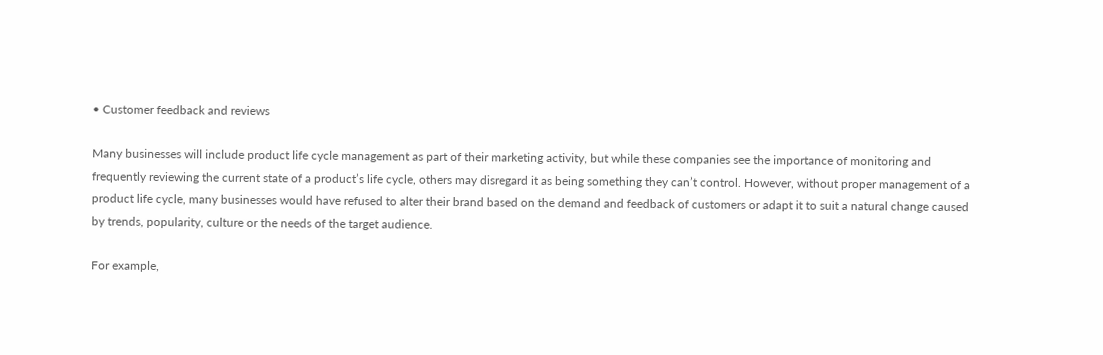• Customer feedback and reviews

Many businesses will include product life cycle management as part of their marketing activity, but while these companies see the importance of monitoring and frequently reviewing the current state of a product’s life cycle, others may disregard it as being something they can’t control. However, without proper management of a product life cycle, many businesses would have refused to alter their brand based on the demand and feedback of customers or adapt it to suit a natural change caused by trends, popularity, culture or the needs of the target audience.

For example,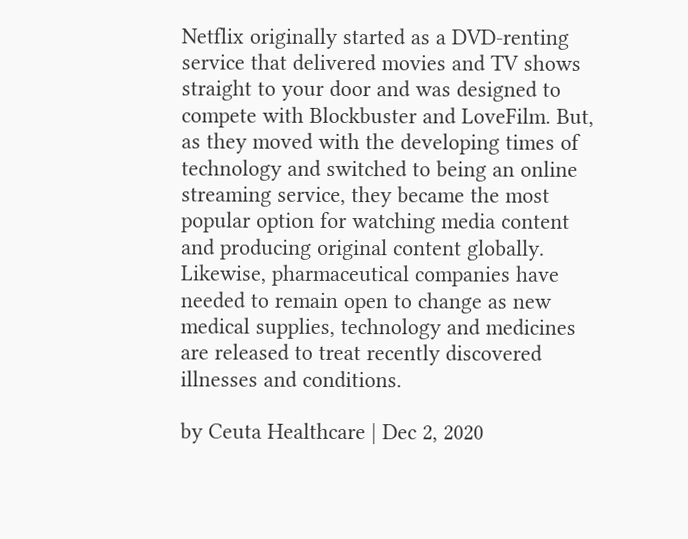Netflix originally started as a DVD-renting service that delivered movies and TV shows straight to your door and was designed to compete with Blockbuster and LoveFilm. But, as they moved with the developing times of technology and switched to being an online streaming service, they became the most popular option for watching media content and producing original content globally. Likewise, pharmaceutical companies have needed to remain open to change as new medical supplies, technology and medicines are released to treat recently discovered illnesses and conditions.

by Ceuta Healthcare | Dec 2, 2020